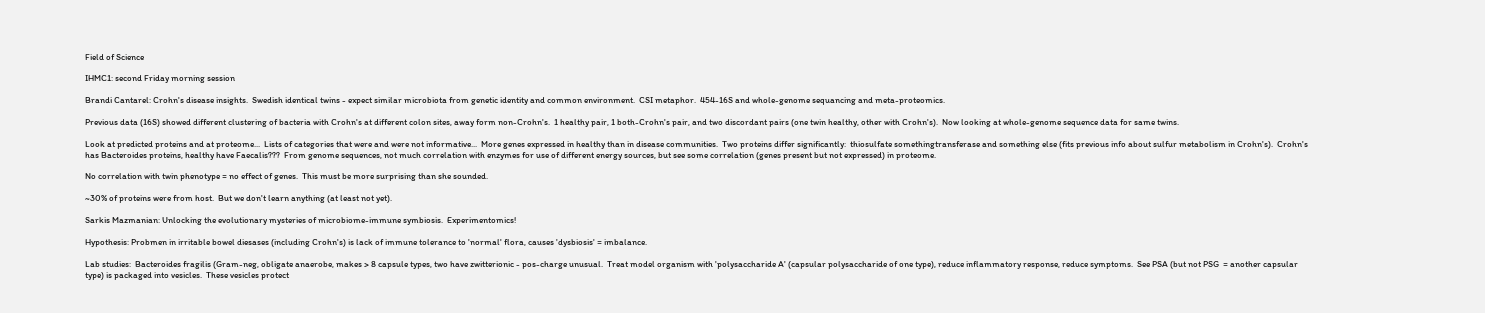Field of Science

IHMC1: second Friday morning session

Brandi Cantarel: Crohn's disease insights.  Swedish identical twins - expect similar microbiota from genetic identity and common environment.  CSI metaphor.  454-16S and whole-genome sequancing and meta-proteomics.

Previous data (16S) showed different clustering of bacteria with Crohn's at different colon sites, away form non-Crohn's.  1 healthy pair, 1 both-Crohn's pair, and two discordant pairs (one twin healthy, other with Crohn's).  Now looking at whole-genome sequence data for same twins.

Look at predicted proteins and at proteome...  Lists of categories that were and were not informative...  More genes expressed in healthy than in disease communities.  Two proteins differ significantly:  thiosulfate somethingtransferase and something else (fits previous info about sulfur metabolism in Crohn's).  Crohn's has Bacteroides proteins, healthy have Faecalis???  From genome sequences, not much correlation with enzymes for use of different energy sources, but see some correlation (genes present but not expressed) in proteome.

No correlation with twin phenotype = no effect of genes.  This must be more surprising than she sounded.

~30% of proteins were from host.  But we don't learn anything (at least not yet).

Sarkis Mazmanian: Unlocking the evolutionary mysteries of microbiome-immune symbiosis.  Experimentomics!

Hypothesis: Probmen in irritable bowel diesases (including Crohn's) is lack of immune tolerance to 'normal' flora, causes 'dysbiosis' = imbalance.

Lab studies:  Bacteroides fragilis (Gram-neg, obligate anaerobe, makes > 8 capsule types, two have zwitterionic - pos-charge unusual.  Treat model organism with 'polysaccharide A' (capsular polysaccharide of one type), reduce inflammatory response, reduce symptoms.  See PSA (but not PSG  = another capsular type) is packaged into vesicles.  These vesicles protect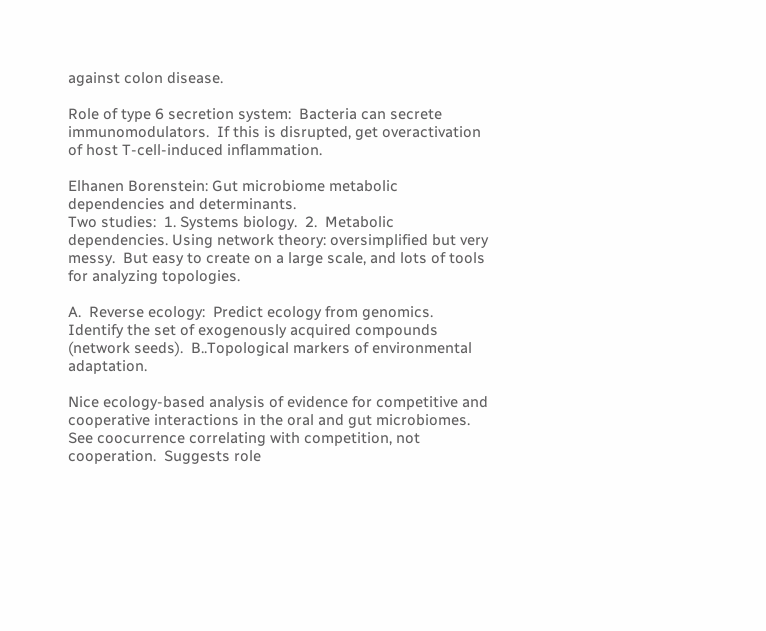against colon disease.

Role of type 6 secretion system:  Bacteria can secrete immunomodulators.  If this is disrupted, get overactivation of host T-cell-induced inflammation.

Elhanen Borenstein: Gut microbiome metabolic dependencies and determinants.
Two studies:  1. Systems biology.  2.  Metabolic dependencies. Using network theory: oversimplified but very messy.  But easy to create on a large scale, and lots of tools for analyzing topologies.

A.  Reverse ecology:  Predict ecology from genomics.  Identify the set of exogenously acquired compounds (network seeds).  B..Topological markers of environmental adaptation.

Nice ecology-based analysis of evidence for competitive and cooperative interactions in the oral and gut microbiomes.  See coocurrence correlating with competition, not cooperation.  Suggests role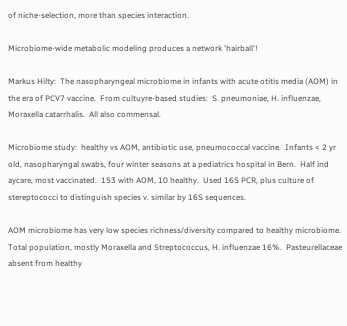of niche-selection, more than species interaction.

Microbiome-wide metabolic modeling produces a network 'hairball'!

Markus Hilty:  The nasopharyngeal microbiome in infants with acute otitis media (AOM) in the era of PCV7 vaccine.  From cultuyre-based studies:  S. pneumoniae, H. influenzae, Moraxella catarrhalis.  All also commensal.

Microbiome study:  healthy vs AOM, antibiotic use, pneumococcal vaccine.  Infants < 2 yr old, nasopharyngal swabs, four winter seasons at a pediatrics hospital in Bern.  Half ind aycare, most vaccinated.  153 with AOM, 10 healthy.  Used 16S PCR, plus culture of stereptococci to distinguish species v. similar by 16S sequences.

AOM microbiome has very low species richness/diversity compared to healthy microbiome.  Total population, mostly Moraxella and Streptococcus, H. influenzae 16%.  Pasteurellaceae absent from healthy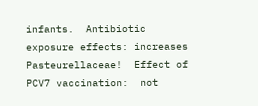infants.  Antibiotic exposure effects: increases Pasteurellaceae!  Effect of PCV7 vaccination:  not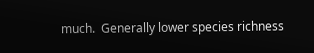much.  Generally lower species richness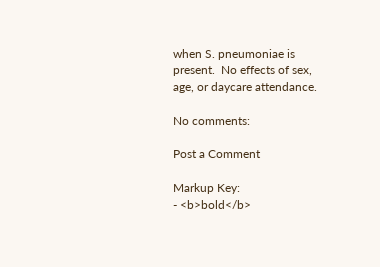when S. pneumoniae is present.  No effects of sex, age, or daycare attendance.

No comments:

Post a Comment

Markup Key:
- <b>bold</b>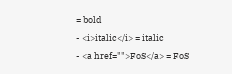= bold
- <i>italic</i> = italic
- <a href="">FoS</a> = FoS